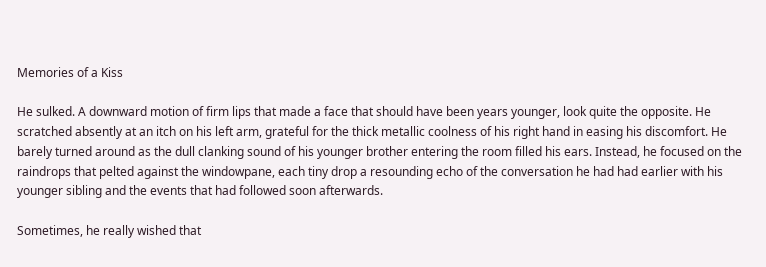Memories of a Kiss

He sulked. A downward motion of firm lips that made a face that should have been years younger, look quite the opposite. He scratched absently at an itch on his left arm, grateful for the thick metallic coolness of his right hand in easing his discomfort. He barely turned around as the dull clanking sound of his younger brother entering the room filled his ears. Instead, he focused on the raindrops that pelted against the windowpane, each tiny drop a resounding echo of the conversation he had had earlier with his younger sibling and the events that had followed soon afterwards.

Sometimes, he really wished that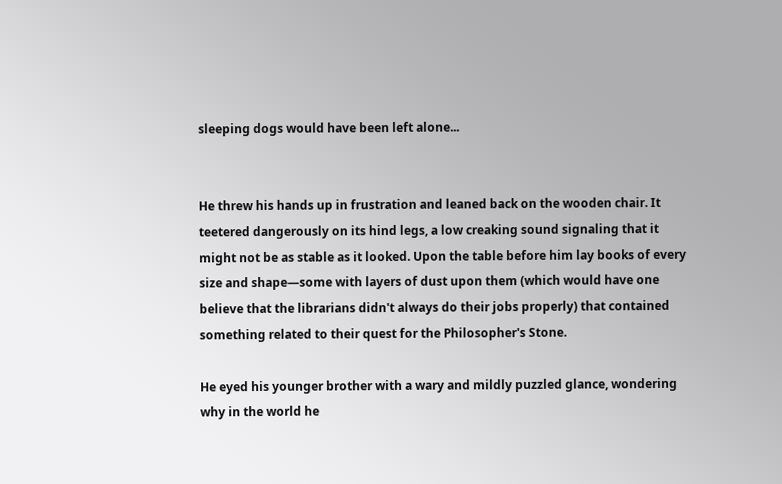sleeping dogs would have been left alone...


He threw his hands up in frustration and leaned back on the wooden chair. It teetered dangerously on its hind legs, a low creaking sound signaling that it might not be as stable as it looked. Upon the table before him lay books of every size and shape—some with layers of dust upon them (which would have one believe that the librarians didn't always do their jobs properly) that contained something related to their quest for the Philosopher's Stone.

He eyed his younger brother with a wary and mildly puzzled glance, wondering why in the world he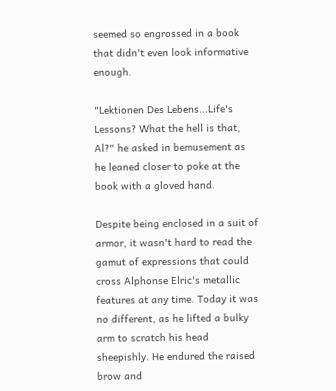seemed so engrossed in a book that didn't even look informative enough.

"Lektionen Des Lebens...Life's Lessons? What the hell is that, Al?" he asked in bemusement as he leaned closer to poke at the book with a gloved hand.

Despite being enclosed in a suit of armor, it wasn't hard to read the gamut of expressions that could cross Alphonse Elric's metallic features at any time. Today it was no different, as he lifted a bulky arm to scratch his head sheepishly. He endured the raised brow and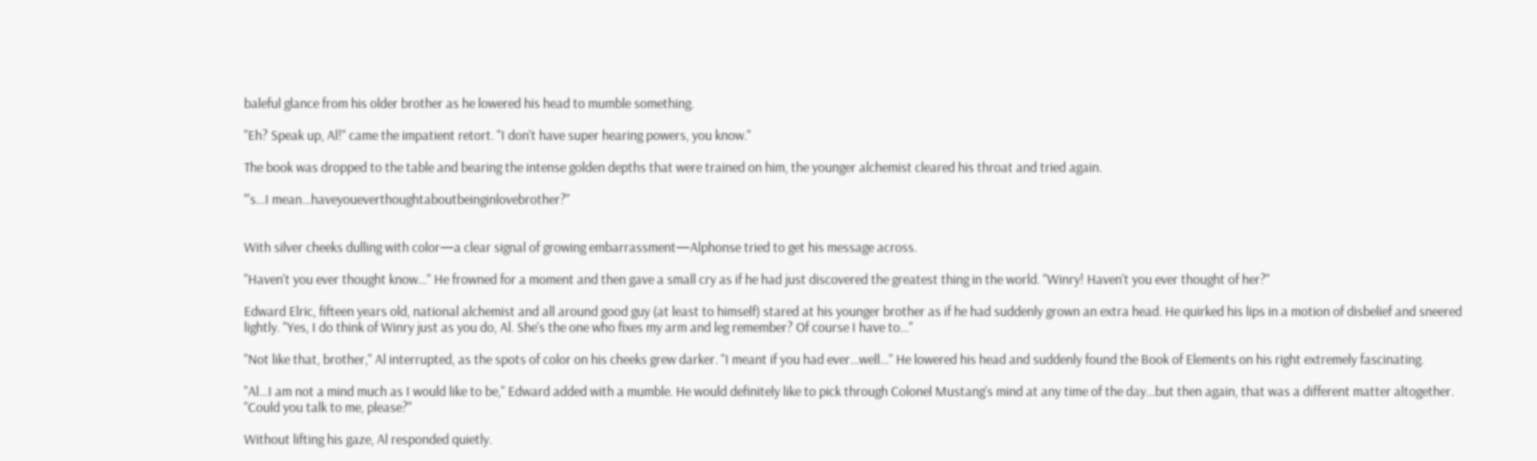baleful glance from his older brother as he lowered his head to mumble something.

"Eh? Speak up, Al!" came the impatient retort. "I don't have super hearing powers, you know."

The book was dropped to the table and bearing the intense golden depths that were trained on him, the younger alchemist cleared his throat and tried again.

"'s...I mean...haveyoueverthoughtaboutbeinginlovebrother?"


With silver cheeks dulling with color—a clear signal of growing embarrassment—Alphonse tried to get his message across.

"Haven't you ever thought know..." He frowned for a moment and then gave a small cry as if he had just discovered the greatest thing in the world. "Winry! Haven't you ever thought of her?"

Edward Elric, fifteen years old, national alchemist and all around good guy (at least to himself) stared at his younger brother as if he had suddenly grown an extra head. He quirked his lips in a motion of disbelief and sneered lightly. "Yes, I do think of Winry just as you do, Al. She's the one who fixes my arm and leg remember? Of course I have to..."

"Not like that, brother," Al interrupted, as the spots of color on his cheeks grew darker. "I meant if you had ever...well..." He lowered his head and suddenly found the Book of Elements on his right extremely fascinating.

"Al...I am not a mind much as I would like to be," Edward added with a mumble. He would definitely like to pick through Colonel Mustang's mind at any time of the day...but then again, that was a different matter altogether. "Could you talk to me, please?"

Without lifting his gaze, Al responded quietly.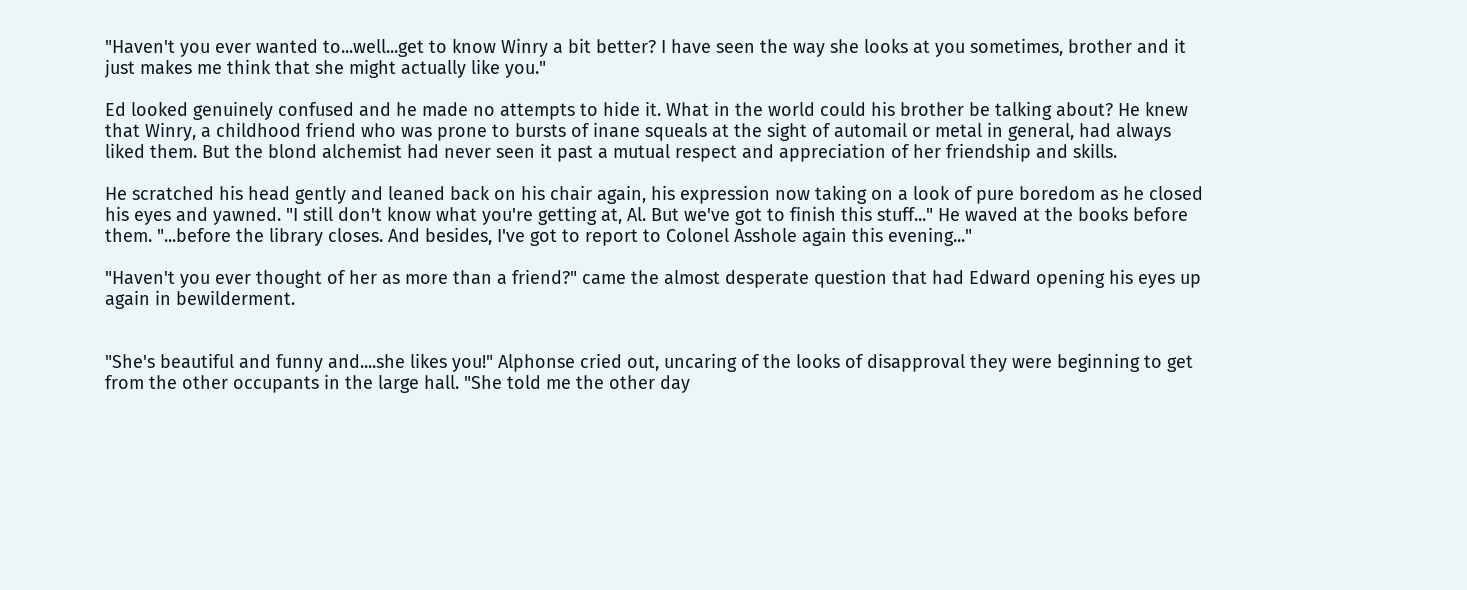"Haven't you ever wanted to...well...get to know Winry a bit better? I have seen the way she looks at you sometimes, brother and it just makes me think that she might actually like you."

Ed looked genuinely confused and he made no attempts to hide it. What in the world could his brother be talking about? He knew that Winry, a childhood friend who was prone to bursts of inane squeals at the sight of automail or metal in general, had always liked them. But the blond alchemist had never seen it past a mutual respect and appreciation of her friendship and skills.

He scratched his head gently and leaned back on his chair again, his expression now taking on a look of pure boredom as he closed his eyes and yawned. "I still don't know what you're getting at, Al. But we've got to finish this stuff..." He waved at the books before them. "...before the library closes. And besides, I've got to report to Colonel Asshole again this evening..."

"Haven't you ever thought of her as more than a friend?" came the almost desperate question that had Edward opening his eyes up again in bewilderment.


"She's beautiful and funny and....she likes you!" Alphonse cried out, uncaring of the looks of disapproval they were beginning to get from the other occupants in the large hall. "She told me the other day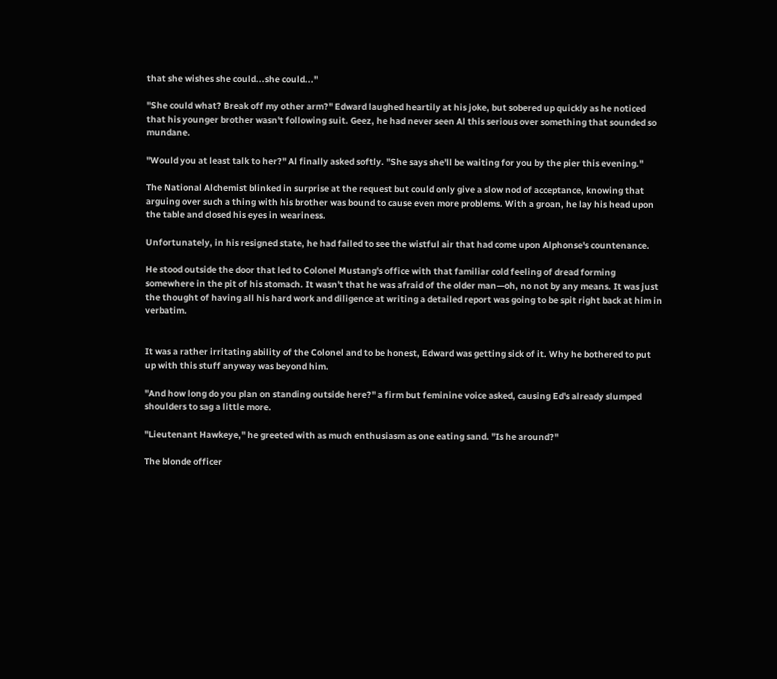that she wishes she could...she could..."

"She could what? Break off my other arm?" Edward laughed heartily at his joke, but sobered up quickly as he noticed that his younger brother wasn't following suit. Geez, he had never seen Al this serious over something that sounded so mundane.

"Would you at least talk to her?" Al finally asked softly. "She says she'll be waiting for you by the pier this evening."

The National Alchemist blinked in surprise at the request but could only give a slow nod of acceptance, knowing that arguing over such a thing with his brother was bound to cause even more problems. With a groan, he lay his head upon the table and closed his eyes in weariness.

Unfortunately, in his resigned state, he had failed to see the wistful air that had come upon Alphonse's countenance.

He stood outside the door that led to Colonel Mustang's office with that familiar cold feeling of dread forming somewhere in the pit of his stomach. It wasn't that he was afraid of the older man—oh, no not by any means. It was just the thought of having all his hard work and diligence at writing a detailed report was going to be spit right back at him in verbatim.


It was a rather irritating ability of the Colonel and to be honest, Edward was getting sick of it. Why he bothered to put up with this stuff anyway was beyond him.

"And how long do you plan on standing outside here?" a firm but feminine voice asked, causing Ed's already slumped shoulders to sag a little more.

"Lieutenant Hawkeye," he greeted with as much enthusiasm as one eating sand. "Is he around?"

The blonde officer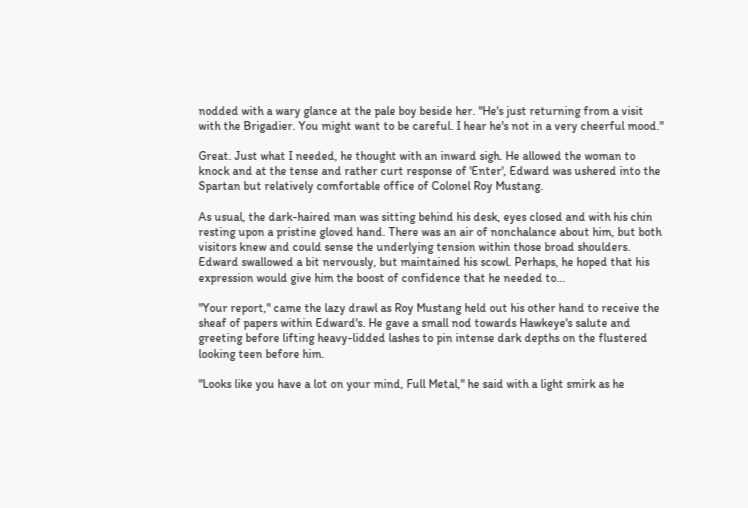nodded with a wary glance at the pale boy beside her. "He's just returning from a visit with the Brigadier. You might want to be careful. I hear he's not in a very cheerful mood."

Great. Just what I needed, he thought with an inward sigh. He allowed the woman to knock and at the tense and rather curt response of 'Enter', Edward was ushered into the Spartan but relatively comfortable office of Colonel Roy Mustang.

As usual, the dark-haired man was sitting behind his desk, eyes closed and with his chin resting upon a pristine gloved hand. There was an air of nonchalance about him, but both visitors knew and could sense the underlying tension within those broad shoulders. Edward swallowed a bit nervously, but maintained his scowl. Perhaps, he hoped that his expression would give him the boost of confidence that he needed to...

"Your report," came the lazy drawl as Roy Mustang held out his other hand to receive the sheaf of papers within Edward's. He gave a small nod towards Hawkeye's salute and greeting before lifting heavy-lidded lashes to pin intense dark depths on the flustered looking teen before him.

"Looks like you have a lot on your mind, Full Metal," he said with a light smirk as he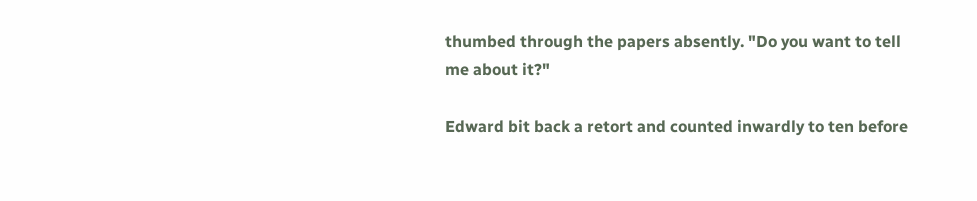thumbed through the papers absently. "Do you want to tell me about it?"

Edward bit back a retort and counted inwardly to ten before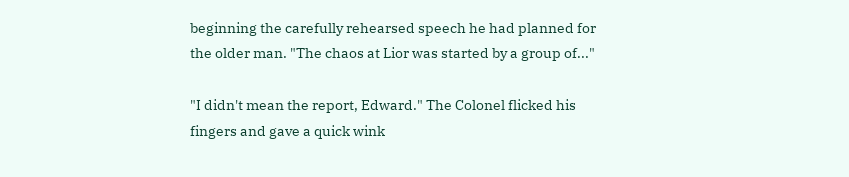beginning the carefully rehearsed speech he had planned for the older man. "The chaos at Lior was started by a group of..."

"I didn't mean the report, Edward." The Colonel flicked his fingers and gave a quick wink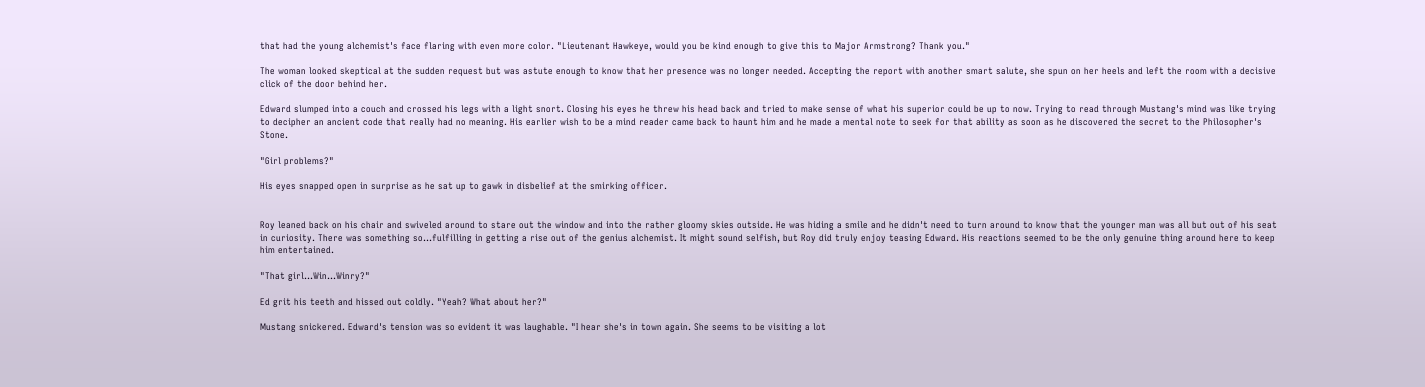that had the young alchemist's face flaring with even more color. "Lieutenant Hawkeye, would you be kind enough to give this to Major Armstrong? Thank you."

The woman looked skeptical at the sudden request but was astute enough to know that her presence was no longer needed. Accepting the report with another smart salute, she spun on her heels and left the room with a decisive click of the door behind her.

Edward slumped into a couch and crossed his legs with a light snort. Closing his eyes he threw his head back and tried to make sense of what his superior could be up to now. Trying to read through Mustang's mind was like trying to decipher an ancient code that really had no meaning. His earlier wish to be a mind reader came back to haunt him and he made a mental note to seek for that ability as soon as he discovered the secret to the Philosopher's Stone.

"Girl problems?"

His eyes snapped open in surprise as he sat up to gawk in disbelief at the smirking officer.


Roy leaned back on his chair and swiveled around to stare out the window and into the rather gloomy skies outside. He was hiding a smile and he didn't need to turn around to know that the younger man was all but out of his seat in curiosity. There was something so...fulfilling in getting a rise out of the genius alchemist. It might sound selfish, but Roy did truly enjoy teasing Edward. His reactions seemed to be the only genuine thing around here to keep him entertained.

"That girl...Win...Winry?"

Ed grit his teeth and hissed out coldly. "Yeah? What about her?"

Mustang snickered. Edward's tension was so evident it was laughable. "I hear she's in town again. She seems to be visiting a lot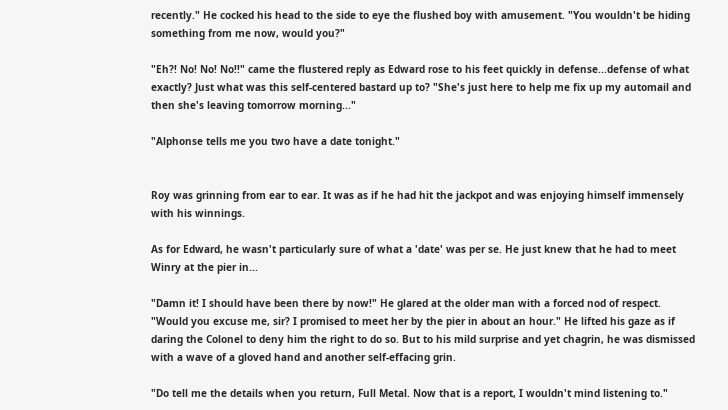recently." He cocked his head to the side to eye the flushed boy with amusement. "You wouldn't be hiding something from me now, would you?"

"Eh?! No! No! No!!" came the flustered reply as Edward rose to his feet quickly in defense...defense of what exactly? Just what was this self-centered bastard up to? "She's just here to help me fix up my automail and then she's leaving tomorrow morning..."

"Alphonse tells me you two have a date tonight."


Roy was grinning from ear to ear. It was as if he had hit the jackpot and was enjoying himself immensely with his winnings.

As for Edward, he wasn't particularly sure of what a 'date' was per se. He just knew that he had to meet Winry at the pier in...

"Damn it! I should have been there by now!" He glared at the older man with a forced nod of respect. "Would you excuse me, sir? I promised to meet her by the pier in about an hour." He lifted his gaze as if daring the Colonel to deny him the right to do so. But to his mild surprise and yet chagrin, he was dismissed with a wave of a gloved hand and another self-effacing grin.

"Do tell me the details when you return, Full Metal. Now that is a report, I wouldn't mind listening to."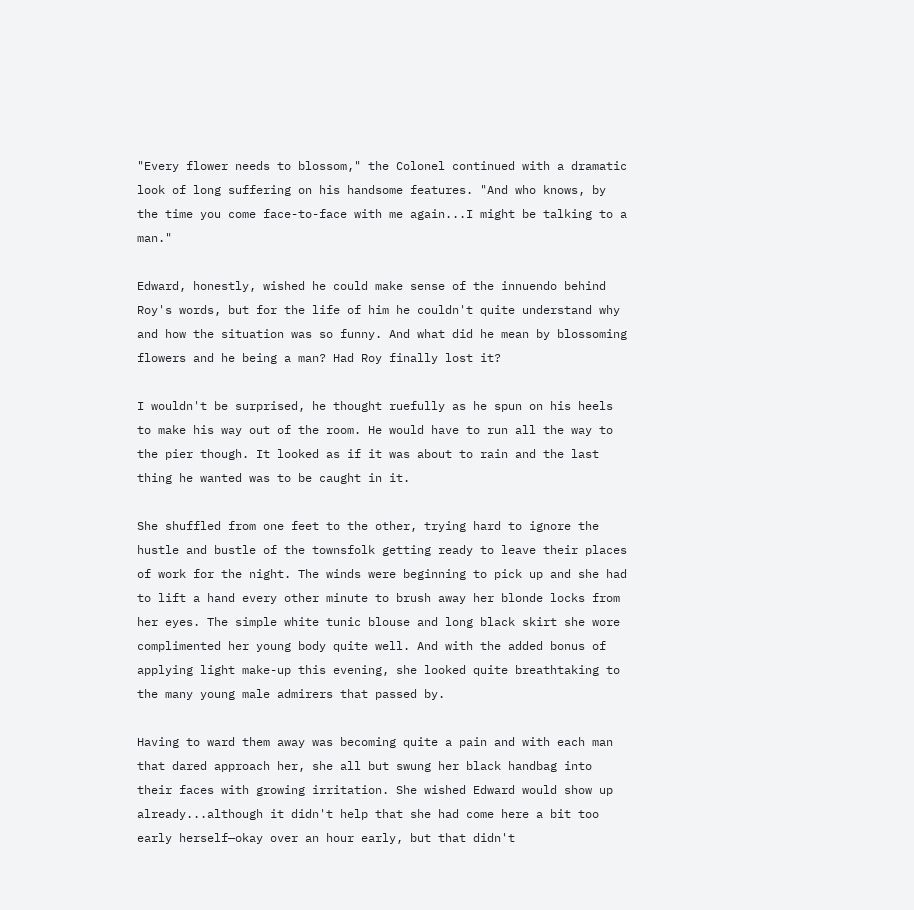"Every flower needs to blossom," the Colonel continued with a dramatic look of long suffering on his handsome features. "And who knows, by the time you come face-to-face with me again...I might be talking to a man."

Edward, honestly, wished he could make sense of the innuendo behind Roy's words, but for the life of him he couldn't quite understand why and how the situation was so funny. And what did he mean by blossoming flowers and he being a man? Had Roy finally lost it?

I wouldn't be surprised, he thought ruefully as he spun on his heels to make his way out of the room. He would have to run all the way to the pier though. It looked as if it was about to rain and the last thing he wanted was to be caught in it.

She shuffled from one feet to the other, trying hard to ignore the hustle and bustle of the townsfolk getting ready to leave their places of work for the night. The winds were beginning to pick up and she had to lift a hand every other minute to brush away her blonde locks from her eyes. The simple white tunic blouse and long black skirt she wore complimented her young body quite well. And with the added bonus of applying light make-up this evening, she looked quite breathtaking to the many young male admirers that passed by.

Having to ward them away was becoming quite a pain and with each man that dared approach her, she all but swung her black handbag into their faces with growing irritation. She wished Edward would show up already...although it didn't help that she had come here a bit too early herself—okay over an hour early, but that didn't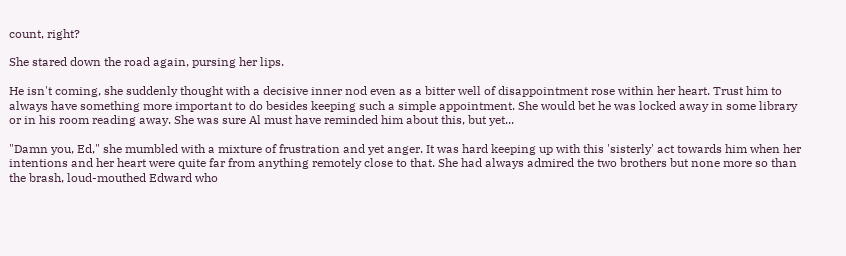count, right?

She stared down the road again, pursing her lips.

He isn't coming, she suddenly thought with a decisive inner nod even as a bitter well of disappointment rose within her heart. Trust him to always have something more important to do besides keeping such a simple appointment. She would bet he was locked away in some library or in his room reading away. She was sure Al must have reminded him about this, but yet...

"Damn you, Ed," she mumbled with a mixture of frustration and yet anger. It was hard keeping up with this 'sisterly' act towards him when her intentions and her heart were quite far from anything remotely close to that. She had always admired the two brothers but none more so than the brash, loud-mouthed Edward who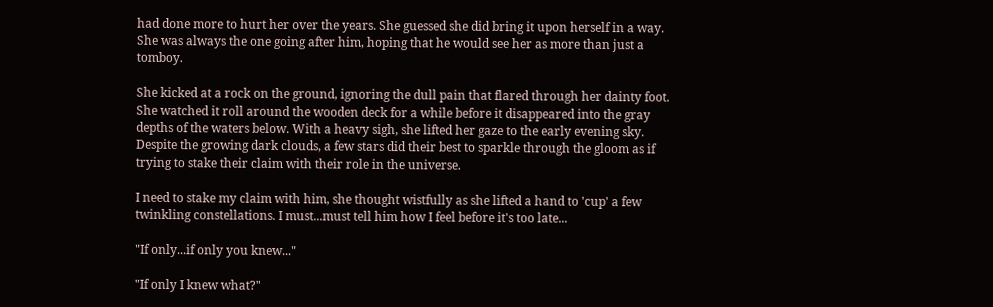had done more to hurt her over the years. She guessed she did bring it upon herself in a way. She was always the one going after him, hoping that he would see her as more than just a tomboy.

She kicked at a rock on the ground, ignoring the dull pain that flared through her dainty foot. She watched it roll around the wooden deck for a while before it disappeared into the gray depths of the waters below. With a heavy sigh, she lifted her gaze to the early evening sky. Despite the growing dark clouds, a few stars did their best to sparkle through the gloom as if trying to stake their claim with their role in the universe.

I need to stake my claim with him, she thought wistfully as she lifted a hand to 'cup' a few twinkling constellations. I must...must tell him how I feel before it's too late...

"If only...if only you knew..."

"If only I knew what?"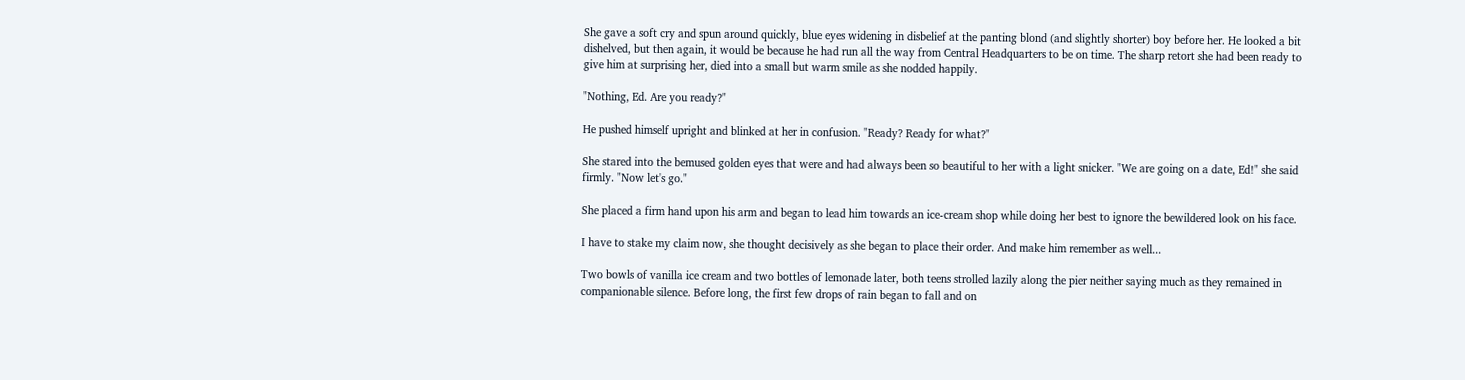She gave a soft cry and spun around quickly, blue eyes widening in disbelief at the panting blond (and slightly shorter) boy before her. He looked a bit dishelved, but then again, it would be because he had run all the way from Central Headquarters to be on time. The sharp retort she had been ready to give him at surprising her, died into a small but warm smile as she nodded happily.

"Nothing, Ed. Are you ready?"

He pushed himself upright and blinked at her in confusion. "Ready? Ready for what?"

She stared into the bemused golden eyes that were and had always been so beautiful to her with a light snicker. "We are going on a date, Ed!" she said firmly. "Now let's go."

She placed a firm hand upon his arm and began to lead him towards an ice-cream shop while doing her best to ignore the bewildered look on his face.

I have to stake my claim now, she thought decisively as she began to place their order. And make him remember as well...

Two bowls of vanilla ice cream and two bottles of lemonade later, both teens strolled lazily along the pier neither saying much as they remained in companionable silence. Before long, the first few drops of rain began to fall and on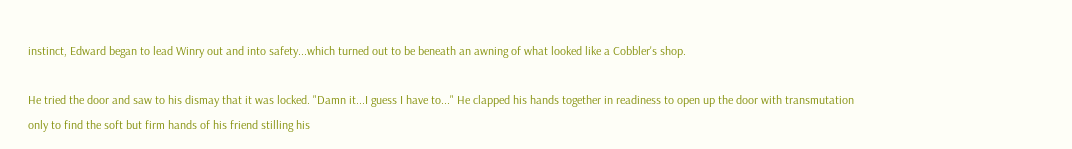instinct, Edward began to lead Winry out and into safety...which turned out to be beneath an awning of what looked like a Cobbler's shop.

He tried the door and saw to his dismay that it was locked. "Damn it...I guess I have to..." He clapped his hands together in readiness to open up the door with transmutation only to find the soft but firm hands of his friend stilling his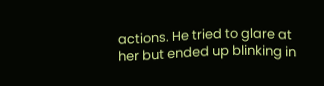actions. He tried to glare at her but ended up blinking in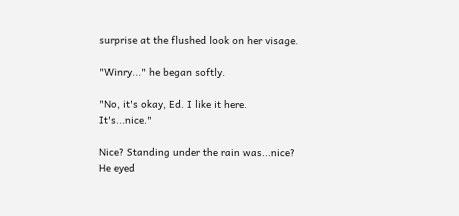surprise at the flushed look on her visage.

"Winry..." he began softly.

"No, it's okay, Ed. I like it here. It's...nice."

Nice? Standing under the rain was...nice? He eyed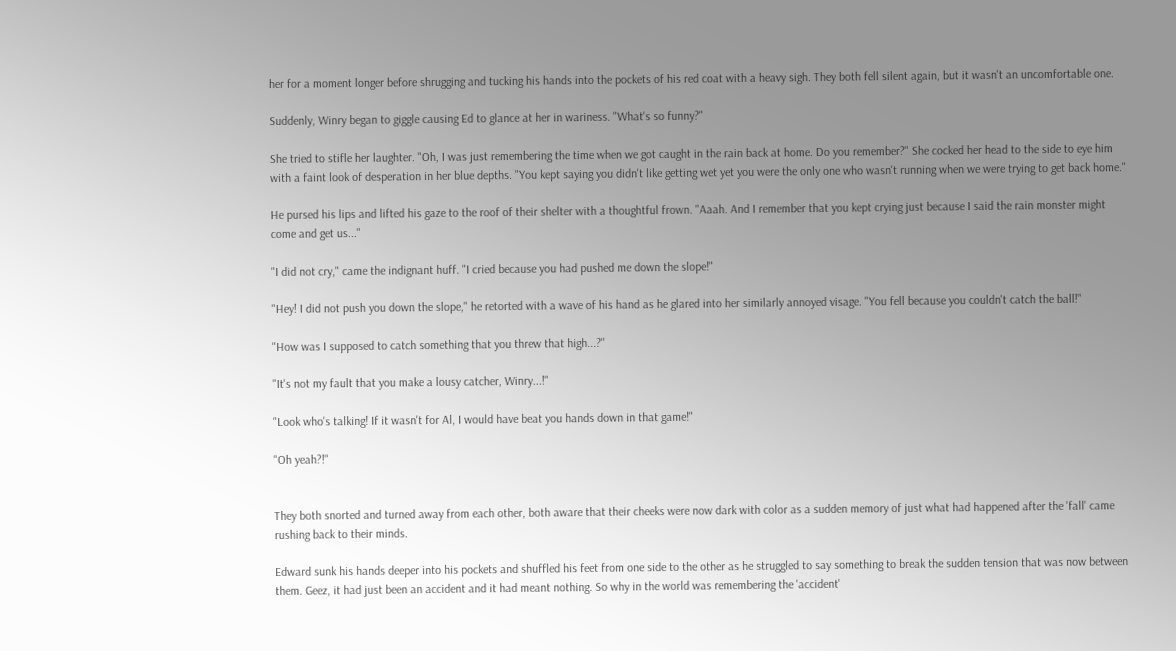her for a moment longer before shrugging and tucking his hands into the pockets of his red coat with a heavy sigh. They both fell silent again, but it wasn't an uncomfortable one.

Suddenly, Winry began to giggle causing Ed to glance at her in wariness. "What's so funny?"

She tried to stifle her laughter. "Oh, I was just remembering the time when we got caught in the rain back at home. Do you remember?" She cocked her head to the side to eye him with a faint look of desperation in her blue depths. "You kept saying you didn't like getting wet yet you were the only one who wasn't running when we were trying to get back home."

He pursed his lips and lifted his gaze to the roof of their shelter with a thoughtful frown. "Aaah. And I remember that you kept crying just because I said the rain monster might come and get us..."

"I did not cry," came the indignant huff. "I cried because you had pushed me down the slope!"

"Hey! I did not push you down the slope," he retorted with a wave of his hand as he glared into her similarly annoyed visage. "You fell because you couldn't catch the ball!"

"How was I supposed to catch something that you threw that high...?"

"It's not my fault that you make a lousy catcher, Winry...!"

"Look who's talking! If it wasn't for Al, I would have beat you hands down in that game!"

"Oh yeah?!"


They both snorted and turned away from each other, both aware that their cheeks were now dark with color as a sudden memory of just what had happened after the 'fall' came rushing back to their minds.

Edward sunk his hands deeper into his pockets and shuffled his feet from one side to the other as he struggled to say something to break the sudden tension that was now between them. Geez, it had just been an accident and it had meant nothing. So why in the world was remembering the 'accident'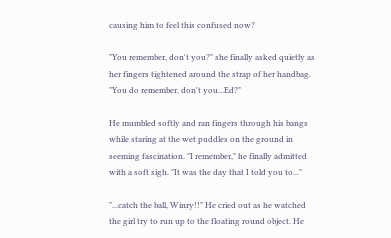causing him to feel this confused now?

"You remember, don't you?" she finally asked quietly as her fingers tightened around the strap of her handbag. "You do remember, don't you...Ed?"

He mumbled softly and ran fingers through his bangs while staring at the wet puddles on the ground in seeming fascination. "I remember," he finally admitted with a soft sigh. "It was the day that I told you to..."

"...catch the ball, Winry!!" He cried out as he watched the girl try to run up to the floating round object. He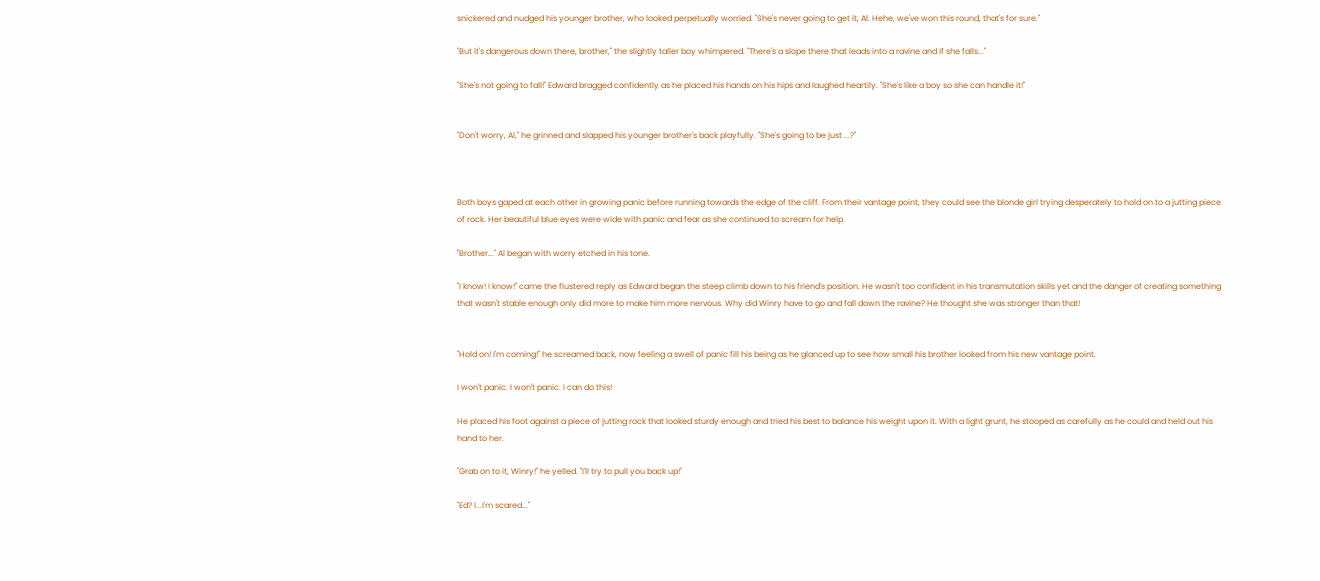snickered and nudged his younger brother, who looked perpetually worried. "She's never going to get it, Al. Hehe, we've won this round, that's for sure."

"But it's dangerous down there, brother," the slightly taller boy whimpered. "There's a slope there that leads into a ravine and if she falls..."

"She's not going to fall!" Edward bragged confidently as he placed his hands on his hips and laughed heartily. "She's like a boy so she can handle it!"


"Don't worry, Al," he grinned and slapped his younger brother's back playfully. "She's going to be just ...?"



Both boys gaped at each other in growing panic before running towards the edge of the cliff. From their vantage point, they could see the blonde girl trying desperately to hold on to a jutting piece of rock. Her beautiful blue eyes were wide with panic and fear as she continued to scream for help.

"Brother..." Al began with worry etched in his tone.

"I know! I know!" came the flustered reply as Edward began the steep climb down to his friend's position. He wasn't too confident in his transmutation skills yet and the danger of creating something that wasn't stable enough only did more to make him more nervous. Why did Winry have to go and fall down the ravine? He thought she was stronger than that!


"Hold on! I'm coming!" he screamed back, now feeling a swell of panic fill his being as he glanced up to see how small his brother looked from his new vantage point.

I won't panic. I won't panic. I can do this!

He placed his foot against a piece of jutting rock that looked sturdy enough and tried his best to balance his weight upon it. With a light grunt, he stooped as carefully as he could and held out his hand to her.

"Grab on to it, Winry!" he yelled. "I'll try to pull you back up!"

"Ed? I...I'm scared..."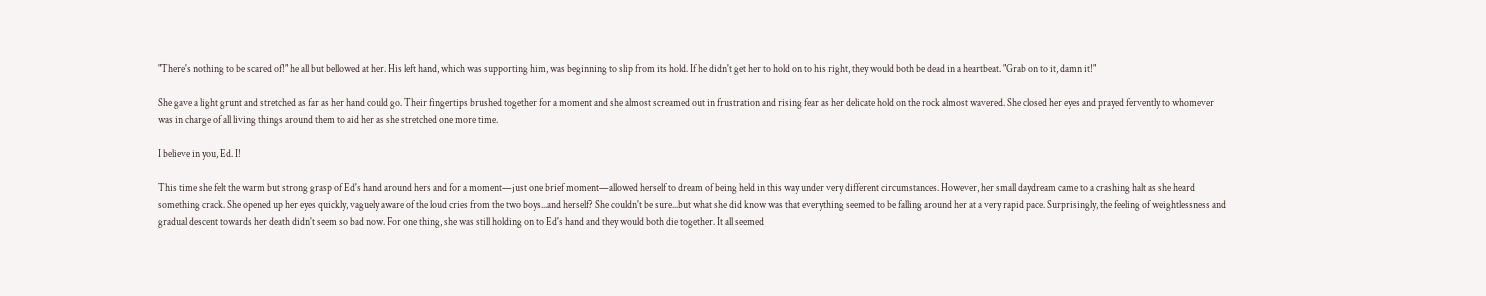"There's nothing to be scared of!" he all but bellowed at her. His left hand, which was supporting him, was beginning to slip from its hold. If he didn't get her to hold on to his right, they would both be dead in a heartbeat. "Grab on to it, damn it!"

She gave a light grunt and stretched as far as her hand could go. Their fingertips brushed together for a moment and she almost screamed out in frustration and rising fear as her delicate hold on the rock almost wavered. She closed her eyes and prayed fervently to whomever was in charge of all living things around them to aid her as she stretched one more time.

I believe in you, Ed. I!

This time she felt the warm but strong grasp of Ed's hand around hers and for a moment—just one brief moment—allowed herself to dream of being held in this way under very different circumstances. However, her small daydream came to a crashing halt as she heard something crack. She opened up her eyes quickly, vaguely aware of the loud cries from the two boys...and herself? She couldn't be sure...but what she did know was that everything seemed to be falling around her at a very rapid pace. Surprisingly, the feeling of weightlessness and gradual descent towards her death didn't seem so bad now. For one thing, she was still holding on to Ed's hand and they would both die together. It all seemed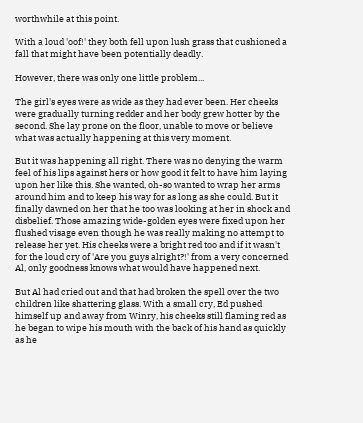worthwhile at this point.

With a loud 'oof!' they both fell upon lush grass that cushioned a fall that might have been potentially deadly.

However, there was only one little problem...

The girl's eyes were as wide as they had ever been. Her cheeks were gradually turning redder and her body grew hotter by the second. She lay prone on the floor, unable to move or believe what was actually happening at this very moment.

But it was happening all right. There was no denying the warm feel of his lips against hers or how good it felt to have him laying upon her like this. She wanted, oh-so wanted to wrap her arms around him and to keep his way for as long as she could. But it finally dawned on her that he too was looking at her in shock and disbelief. Those amazing wide-golden eyes were fixed upon her flushed visage even though he was really making no attempt to release her yet. His cheeks were a bright red too and if it wasn't for the loud cry of 'Are you guys alright?!' from a very concerned Al, only goodness knows what would have happened next.

But Al had cried out and that had broken the spell over the two children like shattering glass. With a small cry, Ed pushed himself up and away from Winry, his cheeks still flaming red as he began to wipe his mouth with the back of his hand as quickly as he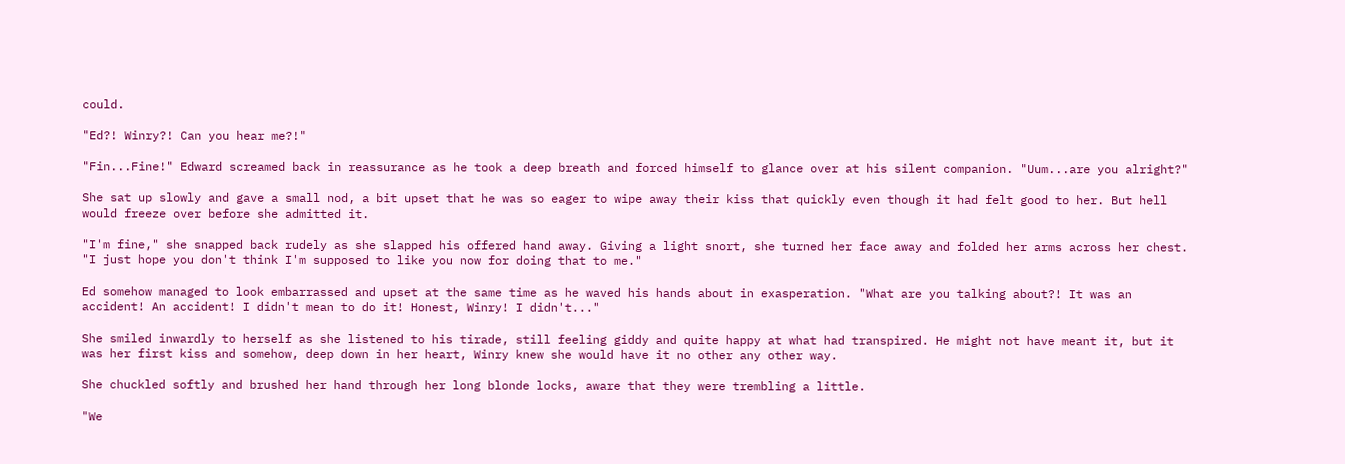could.

"Ed?! Winry?! Can you hear me?!"

"Fin...Fine!" Edward screamed back in reassurance as he took a deep breath and forced himself to glance over at his silent companion. "Uum...are you alright?"

She sat up slowly and gave a small nod, a bit upset that he was so eager to wipe away their kiss that quickly even though it had felt good to her. But hell would freeze over before she admitted it.

"I'm fine," she snapped back rudely as she slapped his offered hand away. Giving a light snort, she turned her face away and folded her arms across her chest. "I just hope you don't think I'm supposed to like you now for doing that to me."

Ed somehow managed to look embarrassed and upset at the same time as he waved his hands about in exasperation. "What are you talking about?! It was an accident! An accident! I didn't mean to do it! Honest, Winry! I didn't..."

She smiled inwardly to herself as she listened to his tirade, still feeling giddy and quite happy at what had transpired. He might not have meant it, but it was her first kiss and somehow, deep down in her heart, Winry knew she would have it no other any other way.

She chuckled softly and brushed her hand through her long blonde locks, aware that they were trembling a little.

"We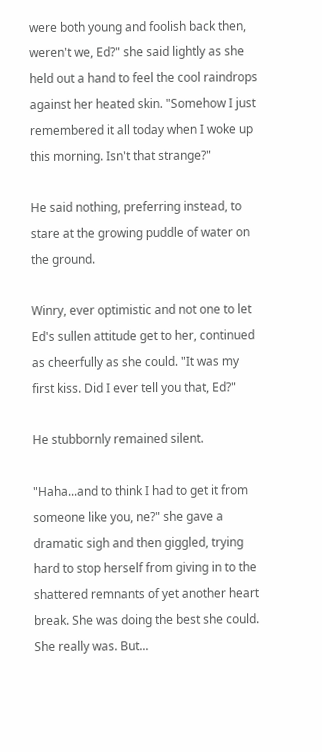were both young and foolish back then, weren't we, Ed?" she said lightly as she held out a hand to feel the cool raindrops against her heated skin. "Somehow I just remembered it all today when I woke up this morning. Isn't that strange?"

He said nothing, preferring instead, to stare at the growing puddle of water on the ground.

Winry, ever optimistic and not one to let Ed's sullen attitude get to her, continued as cheerfully as she could. "It was my first kiss. Did I ever tell you that, Ed?"

He stubbornly remained silent.

"Haha...and to think I had to get it from someone like you, ne?" she gave a dramatic sigh and then giggled, trying hard to stop herself from giving in to the shattered remnants of yet another heart break. She was doing the best she could. She really was. But...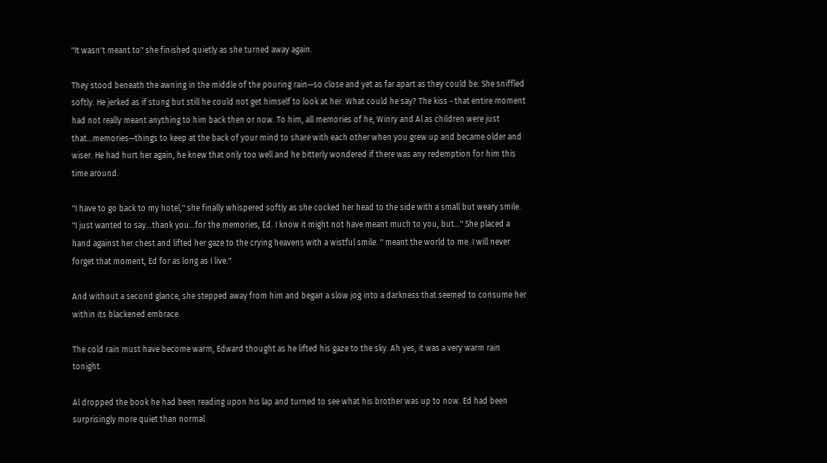"It wasn't meant to" she finished quietly as she turned away again.

They stood beneath the awning in the middle of the pouring rain—so close and yet as far apart as they could be. She sniffled softly. He jerked as if stung but still he could not get himself to look at her. What could he say? The kiss - that entire moment had not really meant anything to him back then or now. To him, all memories of he, Winry and Al as children were just that...memories—things to keep at the back of your mind to share with each other when you grew up and became older and wiser. He had hurt her again, he knew that only too well and he bitterly wondered if there was any redemption for him this time around.

"I have to go back to my hotel," she finally whispered softly as she cocked her head to the side with a small but weary smile. "I just wanted to say...thank you...for the memories, Ed. I know it might not have meant much to you, but..." She placed a hand against her chest and lifted her gaze to the crying heavens with a wistful smile. " meant the world to me. I will never forget that moment, Ed for as long as I live."

And without a second glance, she stepped away from him and began a slow jog into a darkness that seemed to consume her within its blackened embrace.

The cold rain must have become warm, Edward thought as he lifted his gaze to the sky. Ah yes, it was a very warm rain tonight.

Al dropped the book he had been reading upon his lap and turned to see what his brother was up to now. Ed had been surprisingly more quiet than normal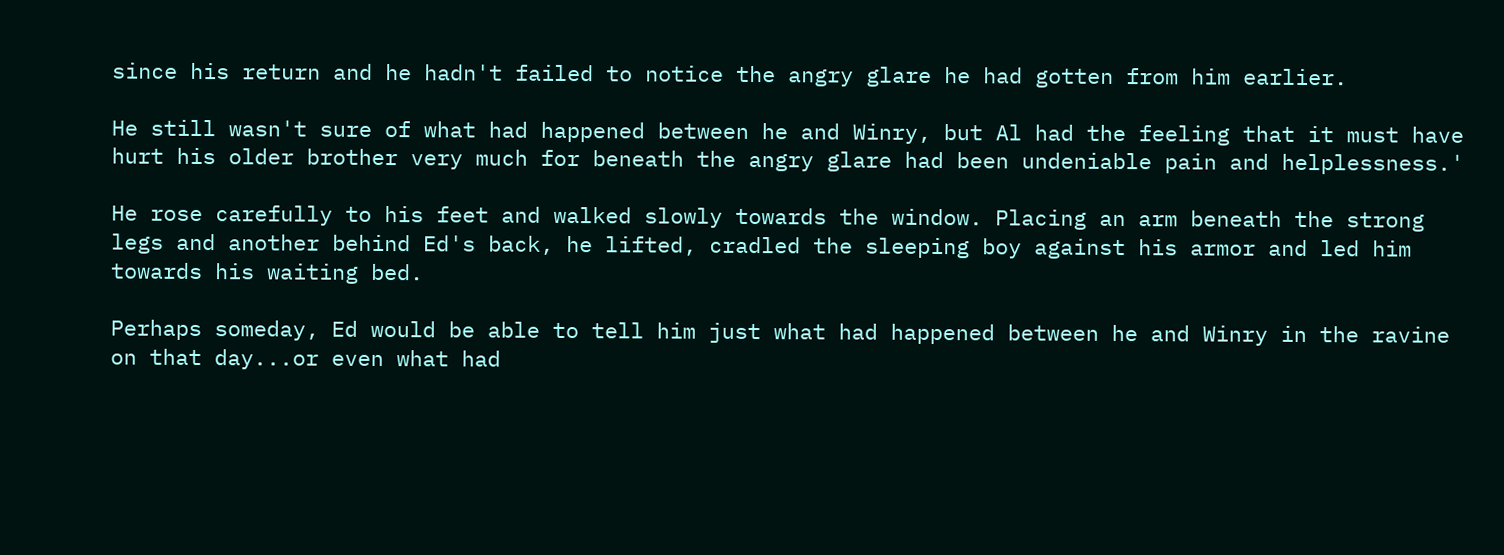since his return and he hadn't failed to notice the angry glare he had gotten from him earlier.

He still wasn't sure of what had happened between he and Winry, but Al had the feeling that it must have hurt his older brother very much for beneath the angry glare had been undeniable pain and helplessness.'

He rose carefully to his feet and walked slowly towards the window. Placing an arm beneath the strong legs and another behind Ed's back, he lifted, cradled the sleeping boy against his armor and led him towards his waiting bed.

Perhaps someday, Ed would be able to tell him just what had happened between he and Winry in the ravine on that day...or even what had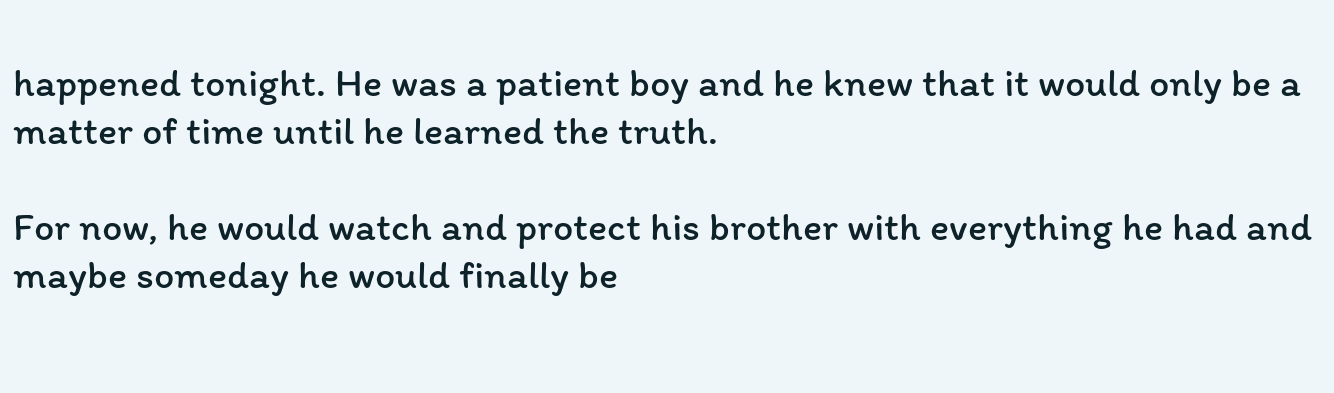happened tonight. He was a patient boy and he knew that it would only be a matter of time until he learned the truth.

For now, he would watch and protect his brother with everything he had and maybe someday he would finally be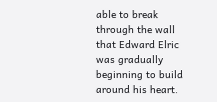able to break through the wall that Edward Elric was gradually beginning to build around his heart.